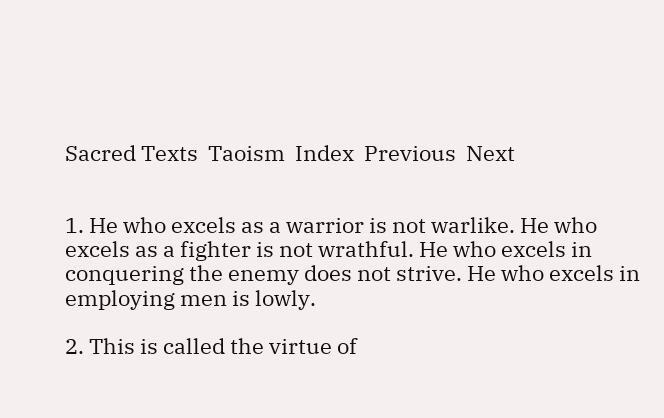Sacred Texts  Taoism  Index  Previous  Next


1. He who excels as a warrior is not warlike. He who excels as a fighter is not wrathful. He who excels in conquering the enemy does not strive. He who excels in employing men is lowly.

2. This is called the virtue of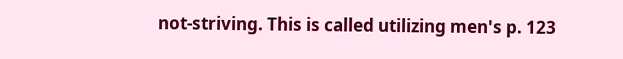not-striving. This is called utilizing men's p. 123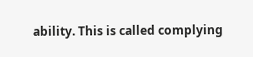ability. This is called complying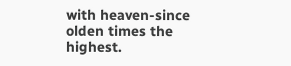with heaven-since olden times the highest.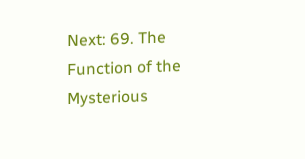Next: 69. The Function of the Mysterious